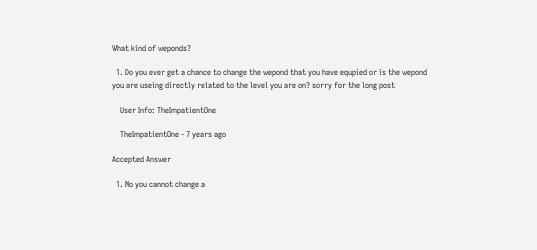What kind of weponds?

  1. Do you ever get a chance to change the wepond that you have equpied or is the wepond you are useing directly related to the level you are on? sorry for the long post

    User Info: TheImpatientOne

    TheImpatientOne - 7 years ago

Accepted Answer

  1. No you cannot change a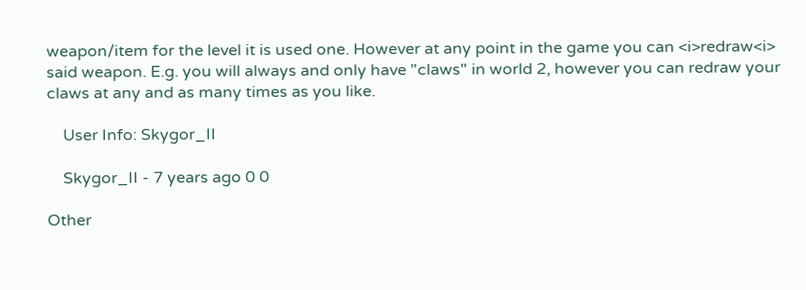weapon/item for the level it is used one. However at any point in the game you can <i>redraw<i> said weapon. E.g. you will always and only have "claws" in world 2, however you can redraw your claws at any and as many times as you like.

    User Info: Skygor_II

    Skygor_II - 7 years ago 0 0

Other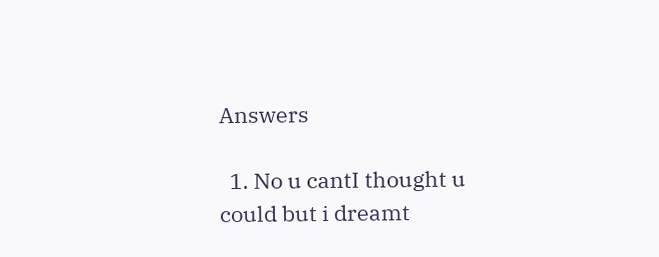Answers

  1. No u cantI thought u could but i dreamt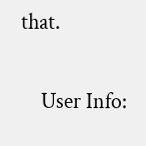that.

    User Info: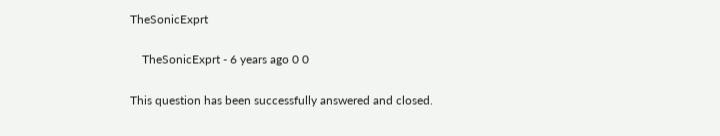TheSonicExprt

    TheSonicExprt - 6 years ago 0 0

This question has been successfully answered and closed.